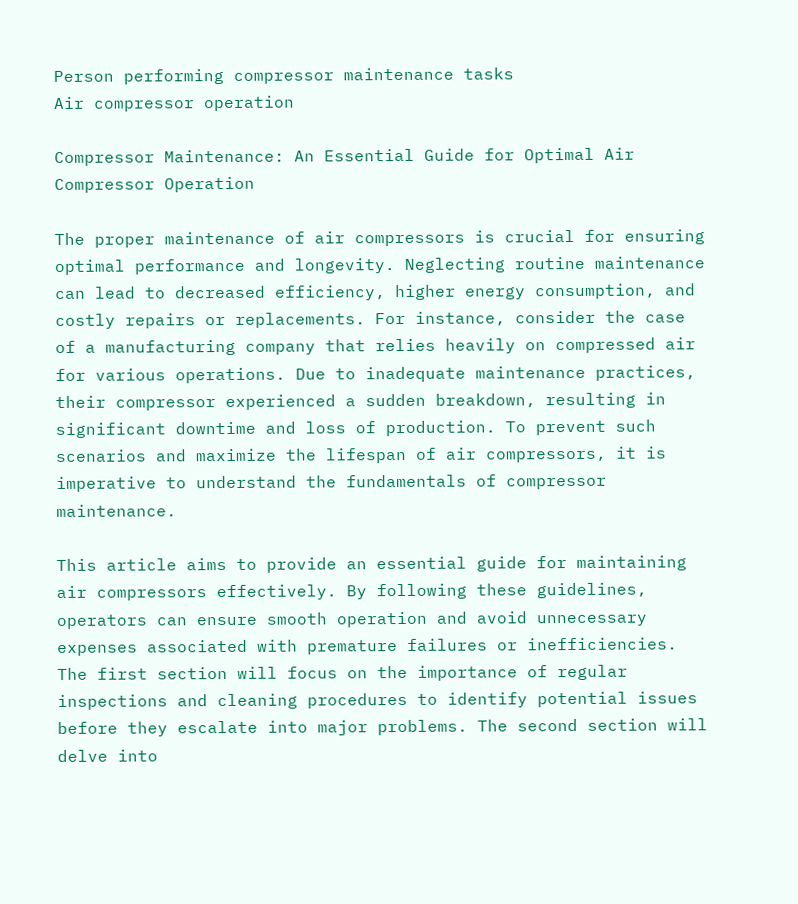Person performing compressor maintenance tasks
Air compressor operation

Compressor Maintenance: An Essential Guide for Optimal Air Compressor Operation

The proper maintenance of air compressors is crucial for ensuring optimal performance and longevity. Neglecting routine maintenance can lead to decreased efficiency, higher energy consumption, and costly repairs or replacements. For instance, consider the case of a manufacturing company that relies heavily on compressed air for various operations. Due to inadequate maintenance practices, their compressor experienced a sudden breakdown, resulting in significant downtime and loss of production. To prevent such scenarios and maximize the lifespan of air compressors, it is imperative to understand the fundamentals of compressor maintenance.

This article aims to provide an essential guide for maintaining air compressors effectively. By following these guidelines, operators can ensure smooth operation and avoid unnecessary expenses associated with premature failures or inefficiencies. The first section will focus on the importance of regular inspections and cleaning procedures to identify potential issues before they escalate into major problems. The second section will delve into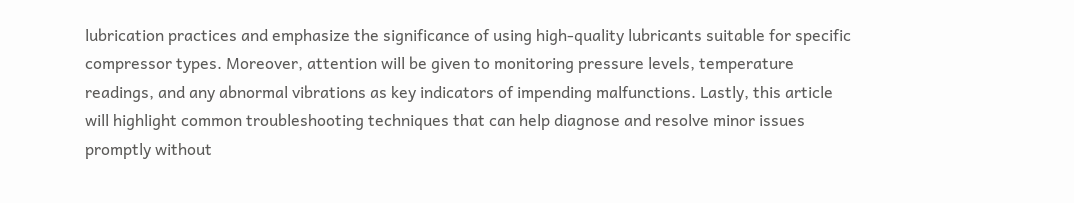lubrication practices and emphasize the significance of using high-quality lubricants suitable for specific compressor types. Moreover, attention will be given to monitoring pressure levels, temperature readings, and any abnormal vibrations as key indicators of impending malfunctions. Lastly, this article will highlight common troubleshooting techniques that can help diagnose and resolve minor issues promptly without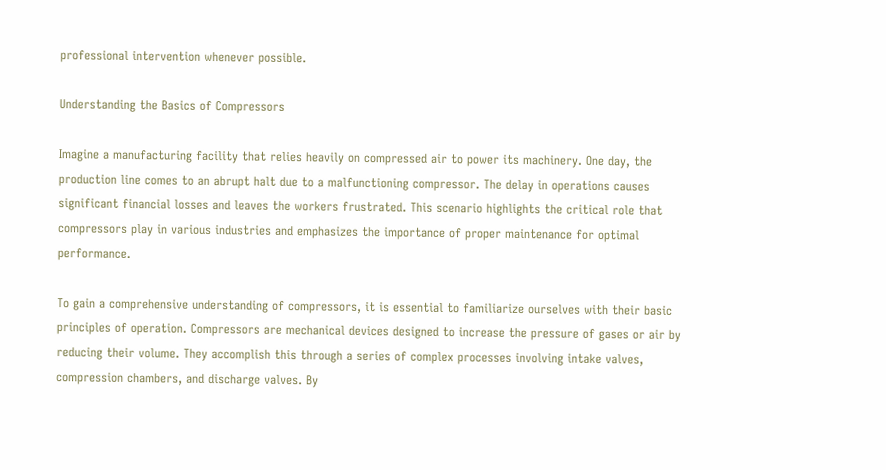professional intervention whenever possible.

Understanding the Basics of Compressors

Imagine a manufacturing facility that relies heavily on compressed air to power its machinery. One day, the production line comes to an abrupt halt due to a malfunctioning compressor. The delay in operations causes significant financial losses and leaves the workers frustrated. This scenario highlights the critical role that compressors play in various industries and emphasizes the importance of proper maintenance for optimal performance.

To gain a comprehensive understanding of compressors, it is essential to familiarize ourselves with their basic principles of operation. Compressors are mechanical devices designed to increase the pressure of gases or air by reducing their volume. They accomplish this through a series of complex processes involving intake valves, compression chambers, and discharge valves. By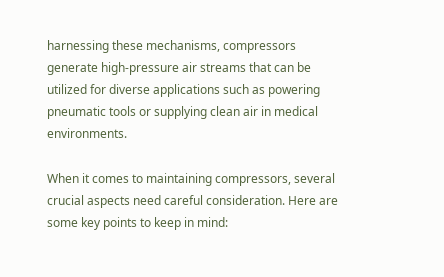harnessing these mechanisms, compressors generate high-pressure air streams that can be utilized for diverse applications such as powering pneumatic tools or supplying clean air in medical environments.

When it comes to maintaining compressors, several crucial aspects need careful consideration. Here are some key points to keep in mind: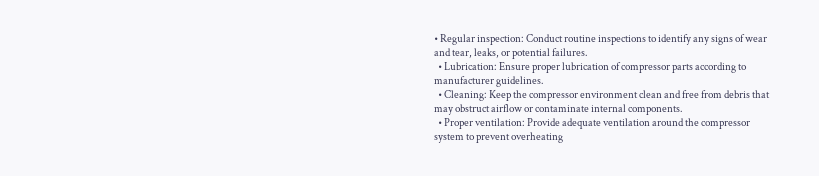• Regular inspection: Conduct routine inspections to identify any signs of wear and tear, leaks, or potential failures.
  • Lubrication: Ensure proper lubrication of compressor parts according to manufacturer guidelines.
  • Cleaning: Keep the compressor environment clean and free from debris that may obstruct airflow or contaminate internal components.
  • Proper ventilation: Provide adequate ventilation around the compressor system to prevent overheating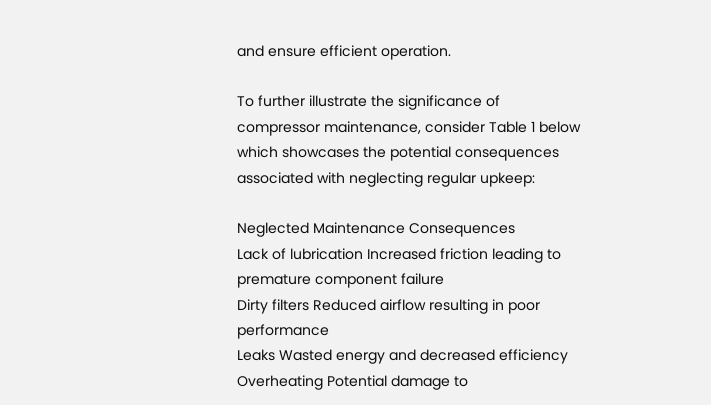and ensure efficient operation.

To further illustrate the significance of compressor maintenance, consider Table 1 below which showcases the potential consequences associated with neglecting regular upkeep:

Neglected Maintenance Consequences
Lack of lubrication Increased friction leading to premature component failure
Dirty filters Reduced airflow resulting in poor performance
Leaks Wasted energy and decreased efficiency
Overheating Potential damage to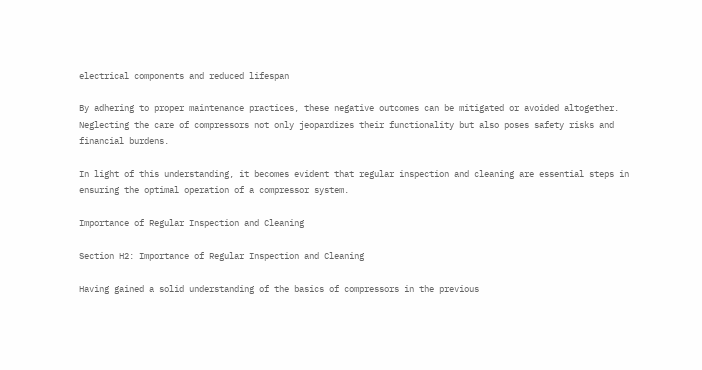electrical components and reduced lifespan

By adhering to proper maintenance practices, these negative outcomes can be mitigated or avoided altogether. Neglecting the care of compressors not only jeopardizes their functionality but also poses safety risks and financial burdens.

In light of this understanding, it becomes evident that regular inspection and cleaning are essential steps in ensuring the optimal operation of a compressor system.

Importance of Regular Inspection and Cleaning

Section H2: Importance of Regular Inspection and Cleaning

Having gained a solid understanding of the basics of compressors in the previous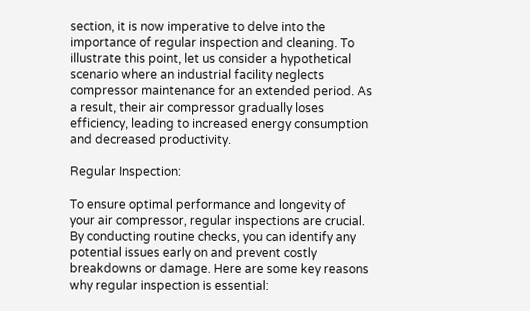section, it is now imperative to delve into the importance of regular inspection and cleaning. To illustrate this point, let us consider a hypothetical scenario where an industrial facility neglects compressor maintenance for an extended period. As a result, their air compressor gradually loses efficiency, leading to increased energy consumption and decreased productivity.

Regular Inspection:

To ensure optimal performance and longevity of your air compressor, regular inspections are crucial. By conducting routine checks, you can identify any potential issues early on and prevent costly breakdowns or damage. Here are some key reasons why regular inspection is essential: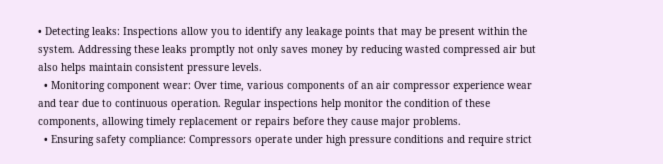• Detecting leaks: Inspections allow you to identify any leakage points that may be present within the system. Addressing these leaks promptly not only saves money by reducing wasted compressed air but also helps maintain consistent pressure levels.
  • Monitoring component wear: Over time, various components of an air compressor experience wear and tear due to continuous operation. Regular inspections help monitor the condition of these components, allowing timely replacement or repairs before they cause major problems.
  • Ensuring safety compliance: Compressors operate under high pressure conditions and require strict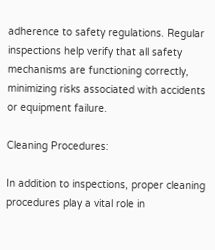adherence to safety regulations. Regular inspections help verify that all safety mechanisms are functioning correctly, minimizing risks associated with accidents or equipment failure.

Cleaning Procedures:

In addition to inspections, proper cleaning procedures play a vital role in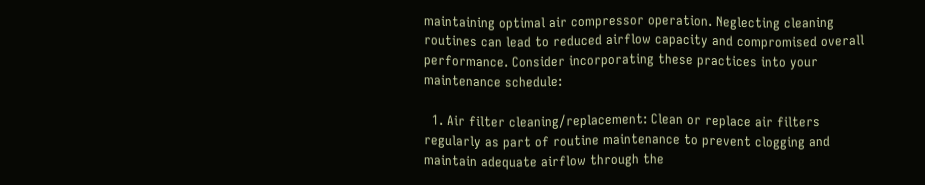maintaining optimal air compressor operation. Neglecting cleaning routines can lead to reduced airflow capacity and compromised overall performance. Consider incorporating these practices into your maintenance schedule:

  1. Air filter cleaning/replacement: Clean or replace air filters regularly as part of routine maintenance to prevent clogging and maintain adequate airflow through the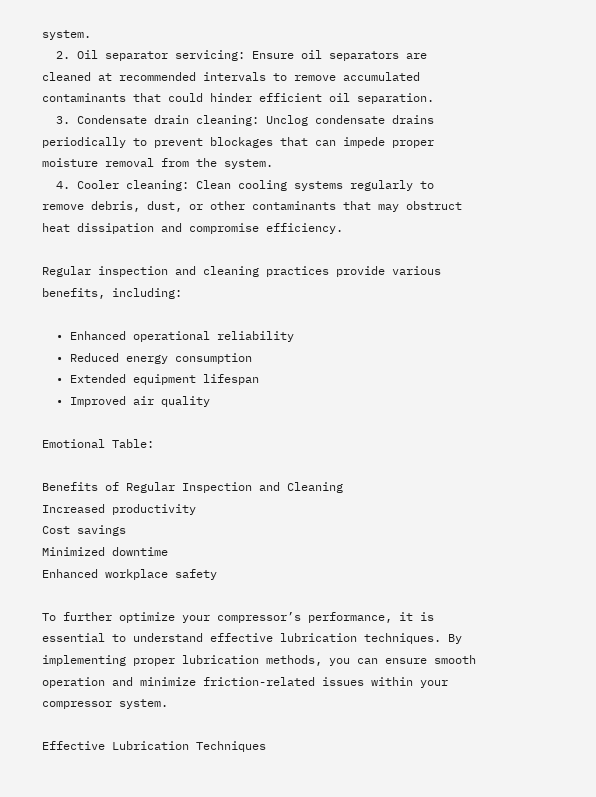system.
  2. Oil separator servicing: Ensure oil separators are cleaned at recommended intervals to remove accumulated contaminants that could hinder efficient oil separation.
  3. Condensate drain cleaning: Unclog condensate drains periodically to prevent blockages that can impede proper moisture removal from the system.
  4. Cooler cleaning: Clean cooling systems regularly to remove debris, dust, or other contaminants that may obstruct heat dissipation and compromise efficiency.

Regular inspection and cleaning practices provide various benefits, including:

  • Enhanced operational reliability
  • Reduced energy consumption
  • Extended equipment lifespan
  • Improved air quality

Emotional Table:

Benefits of Regular Inspection and Cleaning
Increased productivity
Cost savings
Minimized downtime
Enhanced workplace safety

To further optimize your compressor’s performance, it is essential to understand effective lubrication techniques. By implementing proper lubrication methods, you can ensure smooth operation and minimize friction-related issues within your compressor system.

Effective Lubrication Techniques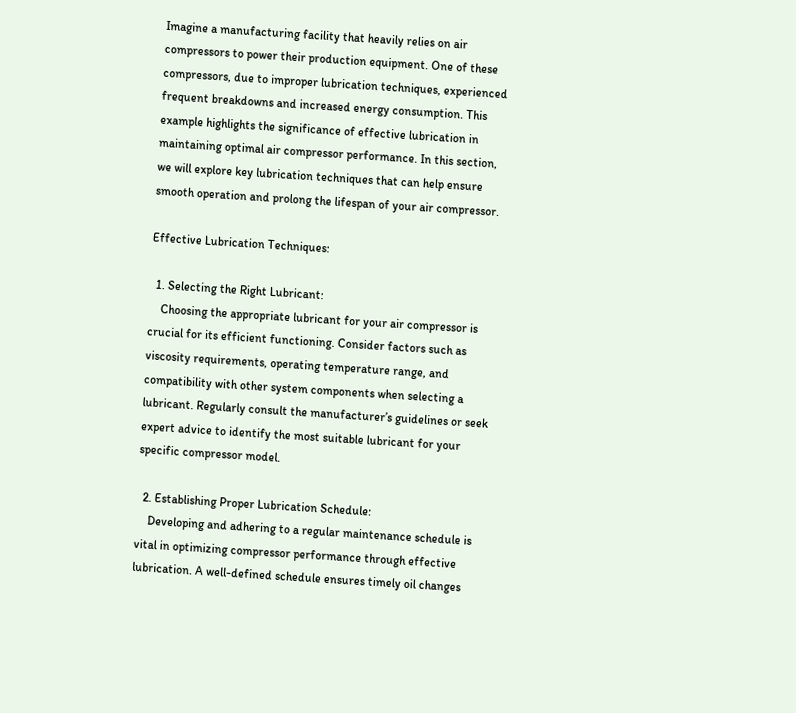Imagine a manufacturing facility that heavily relies on air compressors to power their production equipment. One of these compressors, due to improper lubrication techniques, experienced frequent breakdowns and increased energy consumption. This example highlights the significance of effective lubrication in maintaining optimal air compressor performance. In this section, we will explore key lubrication techniques that can help ensure smooth operation and prolong the lifespan of your air compressor.

Effective Lubrication Techniques:

  1. Selecting the Right Lubricant:
    Choosing the appropriate lubricant for your air compressor is crucial for its efficient functioning. Consider factors such as viscosity requirements, operating temperature range, and compatibility with other system components when selecting a lubricant. Regularly consult the manufacturer’s guidelines or seek expert advice to identify the most suitable lubricant for your specific compressor model.

  2. Establishing Proper Lubrication Schedule:
    Developing and adhering to a regular maintenance schedule is vital in optimizing compressor performance through effective lubrication. A well-defined schedule ensures timely oil changes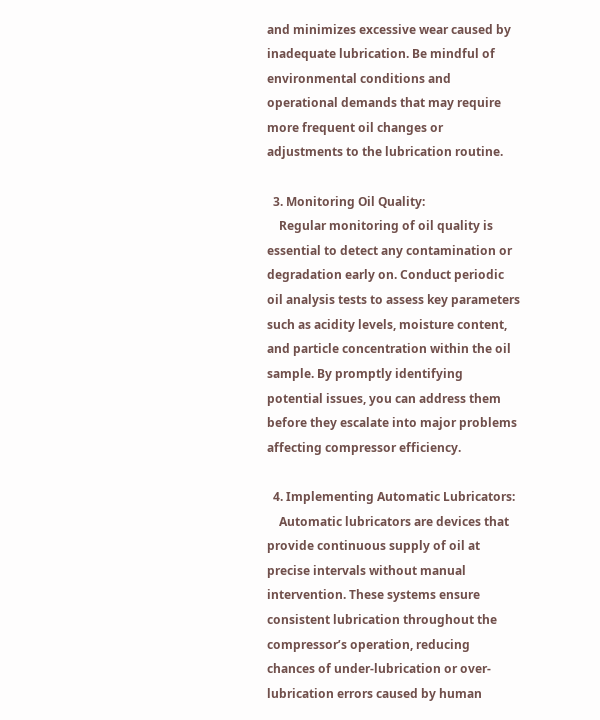and minimizes excessive wear caused by inadequate lubrication. Be mindful of environmental conditions and operational demands that may require more frequent oil changes or adjustments to the lubrication routine.

  3. Monitoring Oil Quality:
    Regular monitoring of oil quality is essential to detect any contamination or degradation early on. Conduct periodic oil analysis tests to assess key parameters such as acidity levels, moisture content, and particle concentration within the oil sample. By promptly identifying potential issues, you can address them before they escalate into major problems affecting compressor efficiency.

  4. Implementing Automatic Lubricators:
    Automatic lubricators are devices that provide continuous supply of oil at precise intervals without manual intervention. These systems ensure consistent lubrication throughout the compressor’s operation, reducing chances of under-lubrication or over-lubrication errors caused by human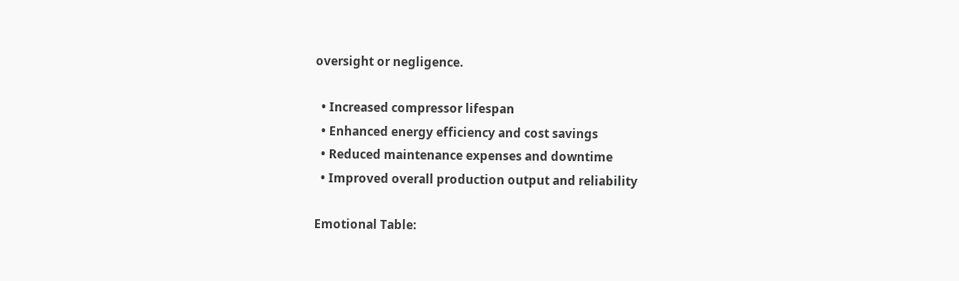oversight or negligence.

  • Increased compressor lifespan
  • Enhanced energy efficiency and cost savings
  • Reduced maintenance expenses and downtime
  • Improved overall production output and reliability

Emotional Table: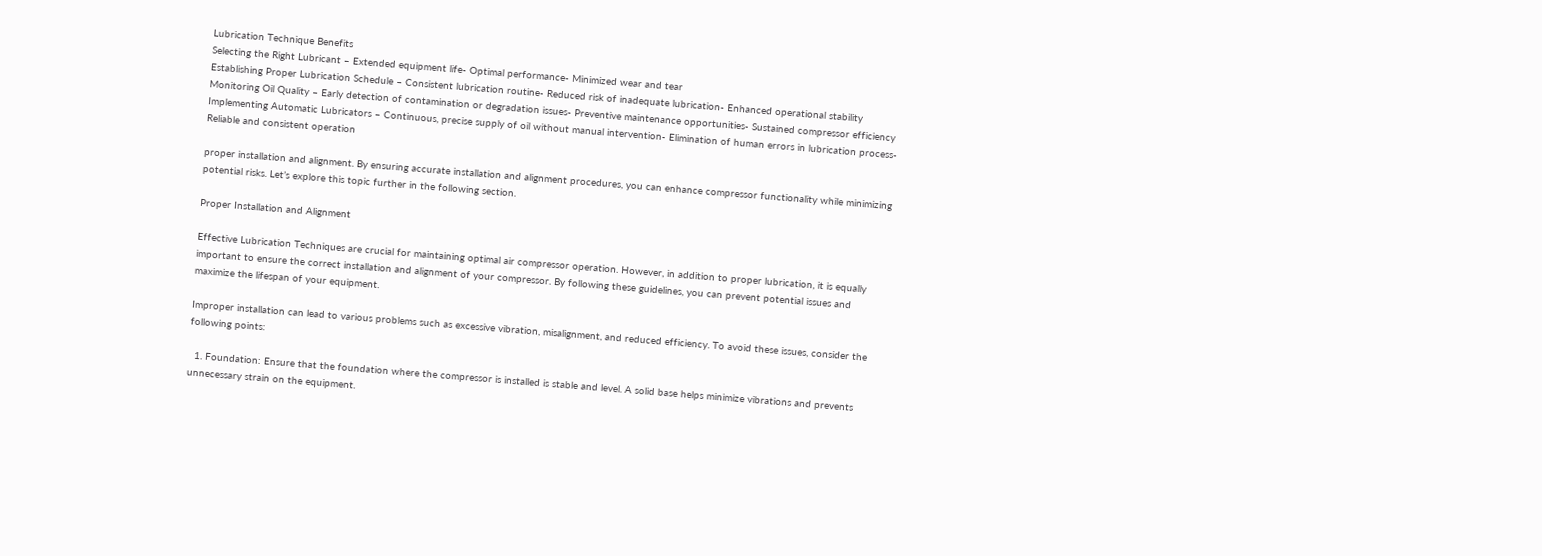Lubrication Technique Benefits
Selecting the Right Lubricant – Extended equipment life- Optimal performance- Minimized wear and tear
Establishing Proper Lubrication Schedule – Consistent lubrication routine- Reduced risk of inadequate lubrication- Enhanced operational stability
Monitoring Oil Quality – Early detection of contamination or degradation issues- Preventive maintenance opportunities- Sustained compressor efficiency
Implementing Automatic Lubricators – Continuous, precise supply of oil without manual intervention- Elimination of human errors in lubrication process- Reliable and consistent operation

proper installation and alignment. By ensuring accurate installation and alignment procedures, you can enhance compressor functionality while minimizing potential risks. Let’s explore this topic further in the following section.

Proper Installation and Alignment

Effective Lubrication Techniques are crucial for maintaining optimal air compressor operation. However, in addition to proper lubrication, it is equally important to ensure the correct installation and alignment of your compressor. By following these guidelines, you can prevent potential issues and maximize the lifespan of your equipment.

Improper installation can lead to various problems such as excessive vibration, misalignment, and reduced efficiency. To avoid these issues, consider the following points:

  1. Foundation: Ensure that the foundation where the compressor is installed is stable and level. A solid base helps minimize vibrations and prevents unnecessary strain on the equipment.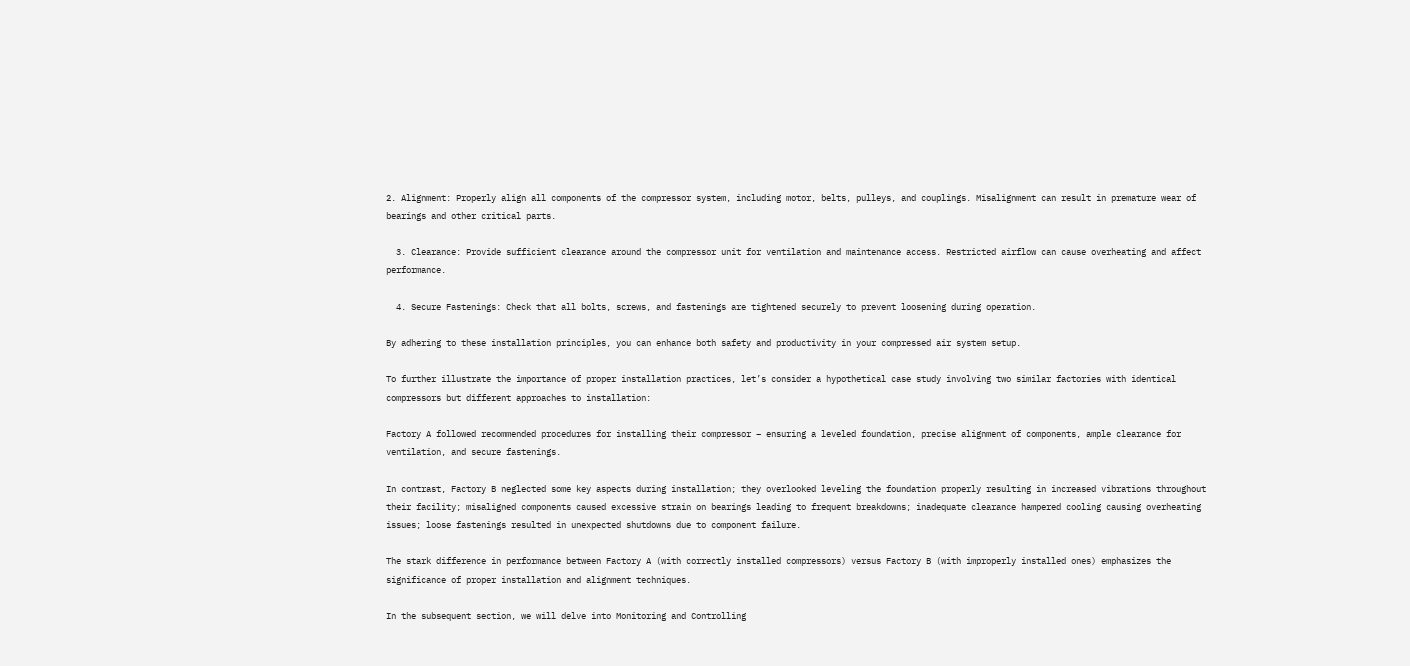2. Alignment: Properly align all components of the compressor system, including motor, belts, pulleys, and couplings. Misalignment can result in premature wear of bearings and other critical parts.

  3. Clearance: Provide sufficient clearance around the compressor unit for ventilation and maintenance access. Restricted airflow can cause overheating and affect performance.

  4. Secure Fastenings: Check that all bolts, screws, and fastenings are tightened securely to prevent loosening during operation.

By adhering to these installation principles, you can enhance both safety and productivity in your compressed air system setup.

To further illustrate the importance of proper installation practices, let’s consider a hypothetical case study involving two similar factories with identical compressors but different approaches to installation:

Factory A followed recommended procedures for installing their compressor – ensuring a leveled foundation, precise alignment of components, ample clearance for ventilation, and secure fastenings.

In contrast, Factory B neglected some key aspects during installation; they overlooked leveling the foundation properly resulting in increased vibrations throughout their facility; misaligned components caused excessive strain on bearings leading to frequent breakdowns; inadequate clearance hampered cooling causing overheating issues; loose fastenings resulted in unexpected shutdowns due to component failure.

The stark difference in performance between Factory A (with correctly installed compressors) versus Factory B (with improperly installed ones) emphasizes the significance of proper installation and alignment techniques.

In the subsequent section, we will delve into Monitoring and Controlling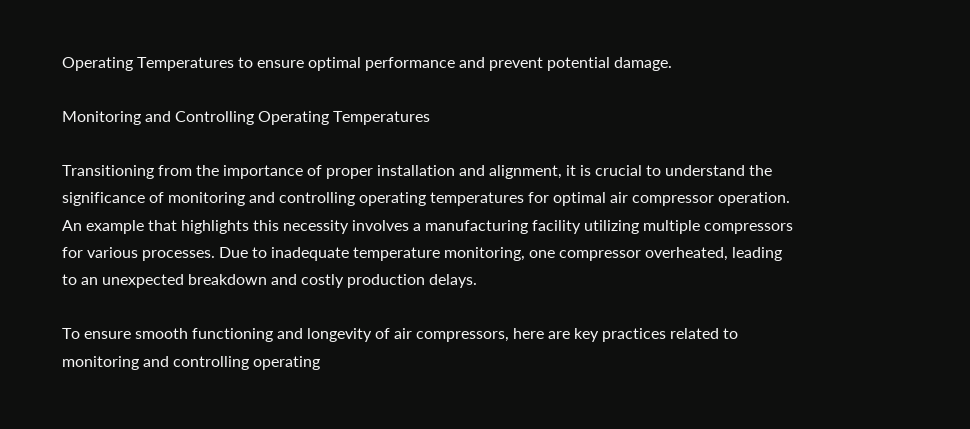Operating Temperatures to ensure optimal performance and prevent potential damage.

Monitoring and Controlling Operating Temperatures

Transitioning from the importance of proper installation and alignment, it is crucial to understand the significance of monitoring and controlling operating temperatures for optimal air compressor operation. An example that highlights this necessity involves a manufacturing facility utilizing multiple compressors for various processes. Due to inadequate temperature monitoring, one compressor overheated, leading to an unexpected breakdown and costly production delays.

To ensure smooth functioning and longevity of air compressors, here are key practices related to monitoring and controlling operating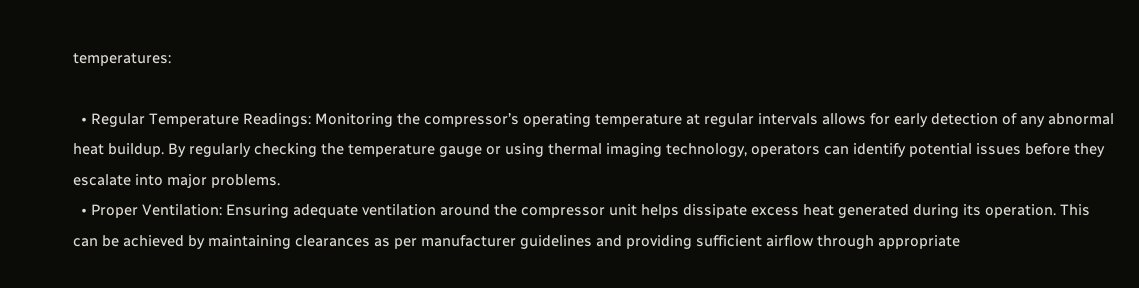temperatures:

  • Regular Temperature Readings: Monitoring the compressor’s operating temperature at regular intervals allows for early detection of any abnormal heat buildup. By regularly checking the temperature gauge or using thermal imaging technology, operators can identify potential issues before they escalate into major problems.
  • Proper Ventilation: Ensuring adequate ventilation around the compressor unit helps dissipate excess heat generated during its operation. This can be achieved by maintaining clearances as per manufacturer guidelines and providing sufficient airflow through appropriate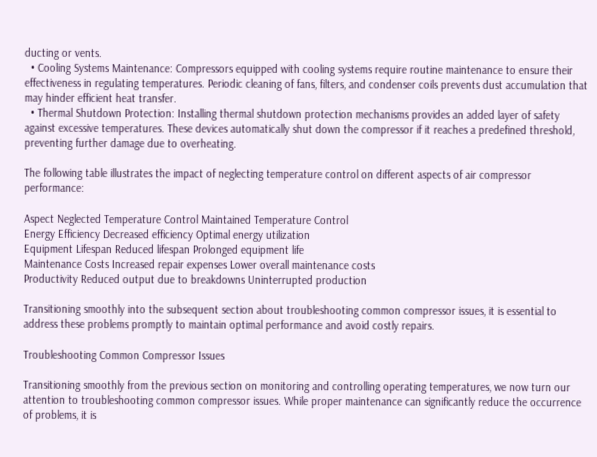ducting or vents.
  • Cooling Systems Maintenance: Compressors equipped with cooling systems require routine maintenance to ensure their effectiveness in regulating temperatures. Periodic cleaning of fans, filters, and condenser coils prevents dust accumulation that may hinder efficient heat transfer.
  • Thermal Shutdown Protection: Installing thermal shutdown protection mechanisms provides an added layer of safety against excessive temperatures. These devices automatically shut down the compressor if it reaches a predefined threshold, preventing further damage due to overheating.

The following table illustrates the impact of neglecting temperature control on different aspects of air compressor performance:

Aspect Neglected Temperature Control Maintained Temperature Control
Energy Efficiency Decreased efficiency Optimal energy utilization
Equipment Lifespan Reduced lifespan Prolonged equipment life
Maintenance Costs Increased repair expenses Lower overall maintenance costs
Productivity Reduced output due to breakdowns Uninterrupted production

Transitioning smoothly into the subsequent section about troubleshooting common compressor issues, it is essential to address these problems promptly to maintain optimal performance and avoid costly repairs.

Troubleshooting Common Compressor Issues

Transitioning smoothly from the previous section on monitoring and controlling operating temperatures, we now turn our attention to troubleshooting common compressor issues. While proper maintenance can significantly reduce the occurrence of problems, it is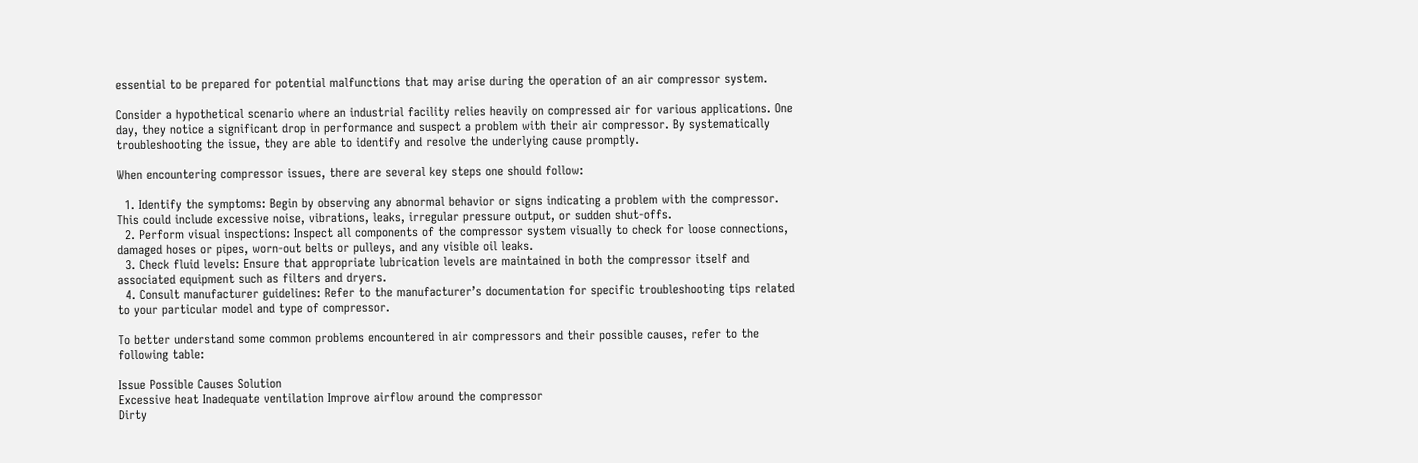essential to be prepared for potential malfunctions that may arise during the operation of an air compressor system.

Consider a hypothetical scenario where an industrial facility relies heavily on compressed air for various applications. One day, they notice a significant drop in performance and suspect a problem with their air compressor. By systematically troubleshooting the issue, they are able to identify and resolve the underlying cause promptly.

When encountering compressor issues, there are several key steps one should follow:

  1. Identify the symptoms: Begin by observing any abnormal behavior or signs indicating a problem with the compressor. This could include excessive noise, vibrations, leaks, irregular pressure output, or sudden shut-offs.
  2. Perform visual inspections: Inspect all components of the compressor system visually to check for loose connections, damaged hoses or pipes, worn-out belts or pulleys, and any visible oil leaks.
  3. Check fluid levels: Ensure that appropriate lubrication levels are maintained in both the compressor itself and associated equipment such as filters and dryers.
  4. Consult manufacturer guidelines: Refer to the manufacturer’s documentation for specific troubleshooting tips related to your particular model and type of compressor.

To better understand some common problems encountered in air compressors and their possible causes, refer to the following table:

Issue Possible Causes Solution
Excessive heat Inadequate ventilation Improve airflow around the compressor
Dirty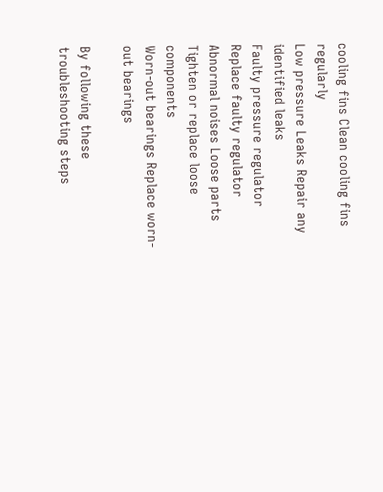cooling fins Clean cooling fins regularly
Low pressure Leaks Repair any identified leaks
Faulty pressure regulator Replace faulty regulator
Abnormal noises Loose parts Tighten or replace loose components
Worn-out bearings Replace worn-out bearings

By following these troubleshooting steps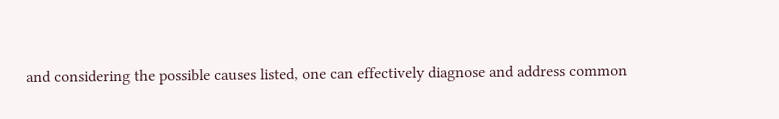and considering the possible causes listed, one can effectively diagnose and address common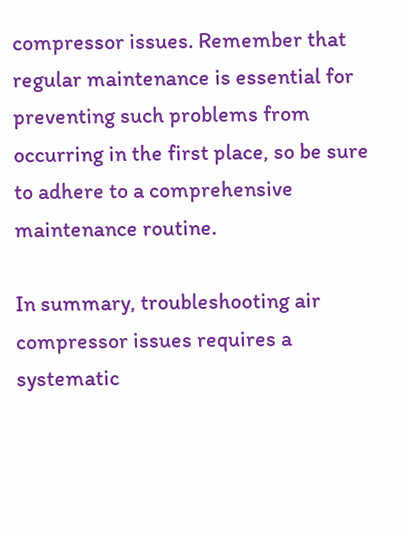compressor issues. Remember that regular maintenance is essential for preventing such problems from occurring in the first place, so be sure to adhere to a comprehensive maintenance routine.

In summary, troubleshooting air compressor issues requires a systematic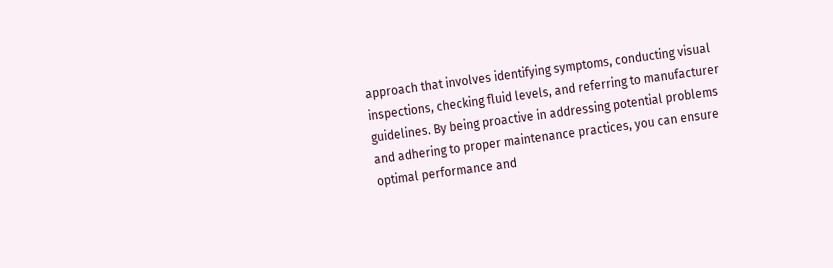approach that involves identifying symptoms, conducting visual inspections, checking fluid levels, and referring to manufacturer guidelines. By being proactive in addressing potential problems and adhering to proper maintenance practices, you can ensure optimal performance and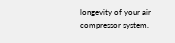longevity of your air compressor system.